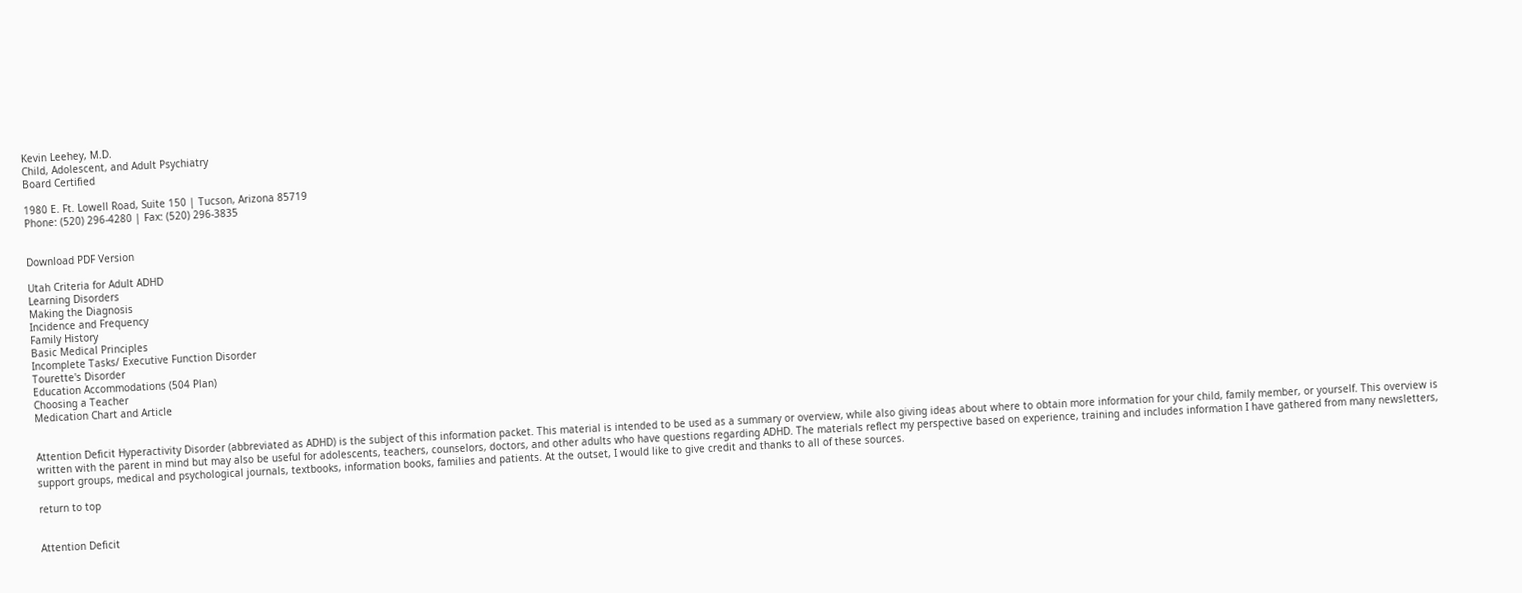Kevin Leehey, M.D.
Child, Adolescent, and Adult Psychiatry
Board Certified

1980 E. Ft. Lowell Road, Suite 150 | Tucson, Arizona 85719
Phone: (520) 296-4280 | Fax: (520) 296-3835


Download PDF Version

Utah Criteria for Adult ADHD
Learning Disorders
Making the Diagnosis
Incidence and Frequency
Family History
Basic Medical Principles
Incomplete Tasks/ Executive Function Disorder
Tourette's Disorder
Education Accommodations (504 Plan)
Choosing a Teacher
Medication Chart and Article


Attention Deficit Hyperactivity Disorder (abbreviated as ADHD) is the subject of this information packet. This material is intended to be used as a summary or overview, while also giving ideas about where to obtain more information for your child, family member, or yourself. This overview is written with the parent in mind but may also be useful for adolescents, teachers, counselors, doctors, and other adults who have questions regarding ADHD. The materials reflect my perspective based on experience, training and includes information I have gathered from many newsletters, support groups, medical and psychological journals, textbooks, information books, families and patients. At the outset, I would like to give credit and thanks to all of these sources.

return to top


Attention Deficit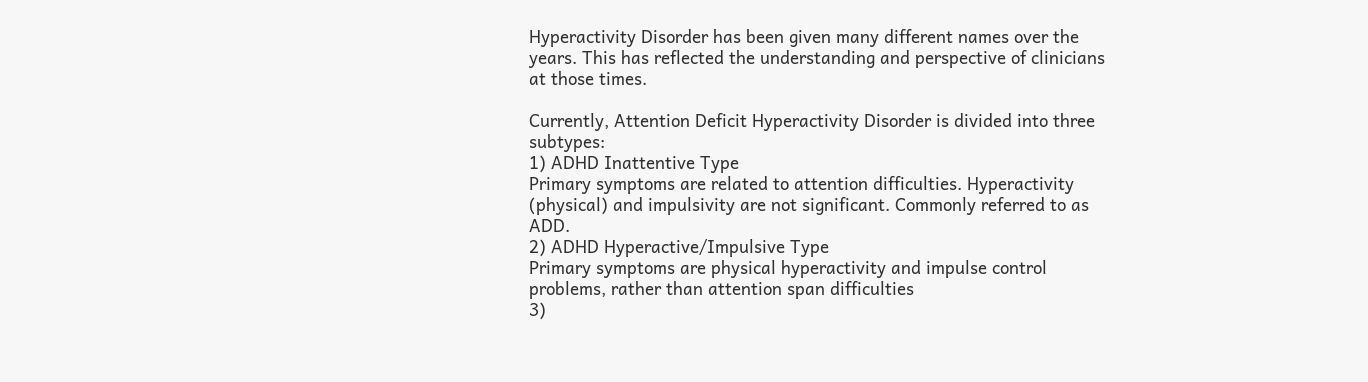Hyperactivity Disorder has been given many different names over the years. This has reflected the understanding and perspective of clinicians at those times.

Currently, Attention Deficit Hyperactivity Disorder is divided into three subtypes:
1) ADHD Inattentive Type
Primary symptoms are related to attention difficulties. Hyperactivity (physical) and impulsivity are not significant. Commonly referred to as ADD.
2) ADHD Hyperactive/Impulsive Type
Primary symptoms are physical hyperactivity and impulse control problems, rather than attention span difficulties
3)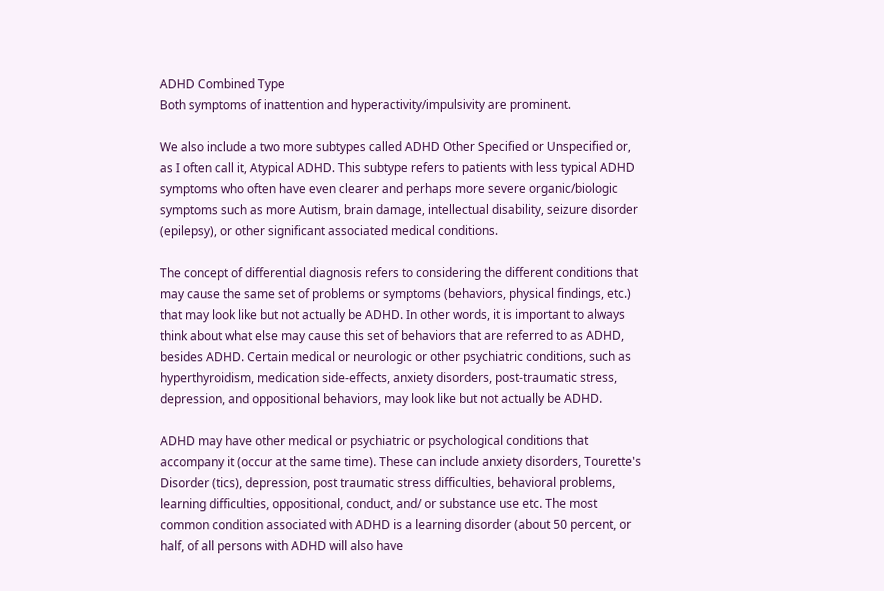ADHD Combined Type
Both symptoms of inattention and hyperactivity/impulsivity are prominent.

We also include a two more subtypes called ADHD Other Specified or Unspecified or, as I often call it, Atypical ADHD. This subtype refers to patients with less typical ADHD symptoms who often have even clearer and perhaps more severe organic/biologic symptoms such as more Autism, brain damage, intellectual disability, seizure disorder (epilepsy), or other significant associated medical conditions.

The concept of differential diagnosis refers to considering the different conditions that may cause the same set of problems or symptoms (behaviors, physical findings, etc.) that may look like but not actually be ADHD. In other words, it is important to always think about what else may cause this set of behaviors that are referred to as ADHD, besides ADHD. Certain medical or neurologic or other psychiatric conditions, such as hyperthyroidism, medication side-effects, anxiety disorders, post-traumatic stress, depression, and oppositional behaviors, may look like but not actually be ADHD.

ADHD may have other medical or psychiatric or psychological conditions that accompany it (occur at the same time). These can include anxiety disorders, Tourette's Disorder (tics), depression, post traumatic stress difficulties, behavioral problems, learning difficulties, oppositional, conduct, and/ or substance use etc. The most common condition associated with ADHD is a learning disorder (about 50 percent, or half, of all persons with ADHD will also have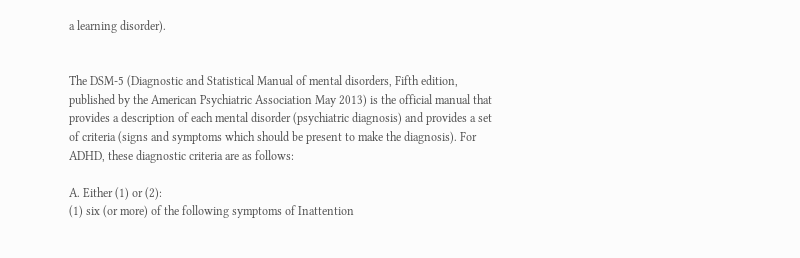a learning disorder).


The DSM-5 (Diagnostic and Statistical Manual of mental disorders, Fifth edition, published by the American Psychiatric Association May 2013) is the official manual that provides a description of each mental disorder (psychiatric diagnosis) and provides a set of criteria (signs and symptoms which should be present to make the diagnosis). For ADHD, these diagnostic criteria are as follows:

A. Either (1) or (2):
(1) six (or more) of the following symptoms of Inattention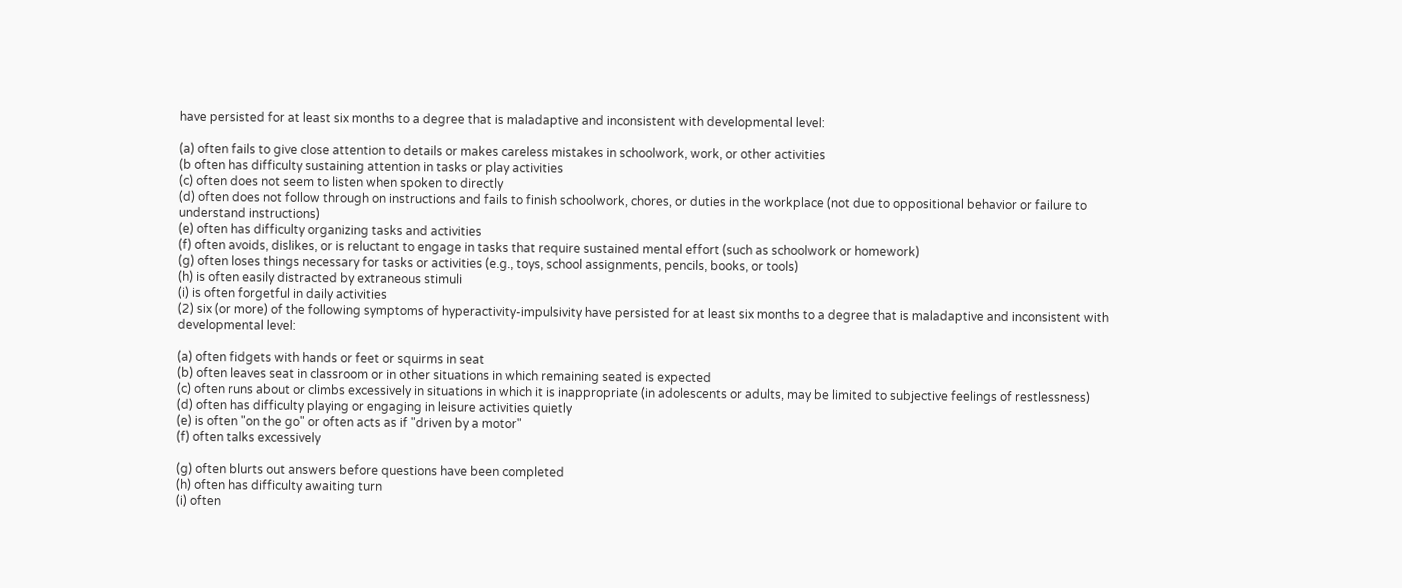have persisted for at least six months to a degree that is maladaptive and inconsistent with developmental level:

(a) often fails to give close attention to details or makes careless mistakes in schoolwork, work, or other activities
(b often has difficulty sustaining attention in tasks or play activities
(c) often does not seem to listen when spoken to directly
(d) often does not follow through on instructions and fails to finish schoolwork, chores, or duties in the workplace (not due to oppositional behavior or failure to understand instructions)
(e) often has difficulty organizing tasks and activities
(f) often avoids, dislikes, or is reluctant to engage in tasks that require sustained mental effort (such as schoolwork or homework)
(g) often loses things necessary for tasks or activities (e.g., toys, school assignments, pencils, books, or tools)
(h) is often easily distracted by extraneous stimuli
(i) is often forgetful in daily activities
(2) six (or more) of the following symptoms of hyperactivity-impulsivity have persisted for at least six months to a degree that is maladaptive and inconsistent with developmental level:

(a) often fidgets with hands or feet or squirms in seat
(b) often leaves seat in classroom or in other situations in which remaining seated is expected
(c) often runs about or climbs excessively in situations in which it is inappropriate (in adolescents or adults, may be limited to subjective feelings of restlessness)
(d) often has difficulty playing or engaging in leisure activities quietly
(e) is often "on the go" or often acts as if "driven by a motor"
(f) often talks excessively

(g) often blurts out answers before questions have been completed
(h) often has difficulty awaiting turn
(i) often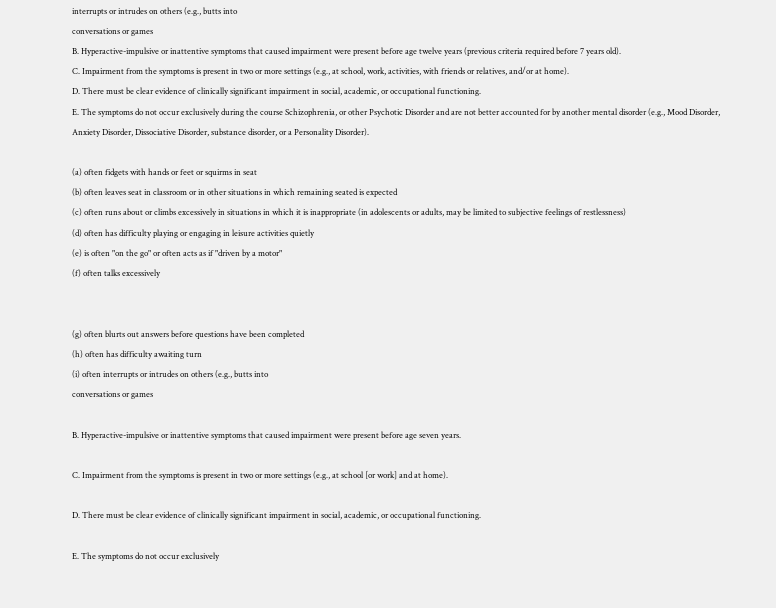interrupts or intrudes on others (e.g., butts into
conversations or games
B. Hyperactive-impulsive or inattentive symptoms that caused impairment were present before age twelve years (previous criteria required before 7 years old).
C. Impairment from the symptoms is present in two or more settings (e.g., at school, work, activities, with friends or relatives, and/or at home).
D. There must be clear evidence of clinically significant impairment in social, academic, or occupational functioning.
E. The symptoms do not occur exclusively during the course Schizophrenia, or other Psychotic Disorder and are not better accounted for by another mental disorder (e.g., Mood Disorder, Anxiety Disorder, Dissociative Disorder, substance disorder, or a Personality Disorder).

(a) often fidgets with hands or feet or squirms in seat
(b) often leaves seat in classroom or in other situations in which remaining seated is expected
(c) often runs about or climbs excessively in situations in which it is inappropriate (in adolescents or adults, may be limited to subjective feelings of restlessness)
(d) often has difficulty playing or engaging in leisure activities quietly
(e) is often "on the go" or often acts as if "driven by a motor"
(f) often talks excessively


(g) often blurts out answers before questions have been completed
(h) often has difficulty awaiting turn
(i) often interrupts or intrudes on others (e.g., butts into
conversations or games

B. Hyperactive-impulsive or inattentive symptoms that caused impairment were present before age seven years.

C. Impairment from the symptoms is present in two or more settings (e.g., at school [or work] and at home).

D. There must be clear evidence of clinically significant impairment in social, academic, or occupational functioning.

E. The symptoms do not occur exclusively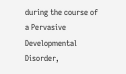during the course of a Pervasive Developmental Disorder,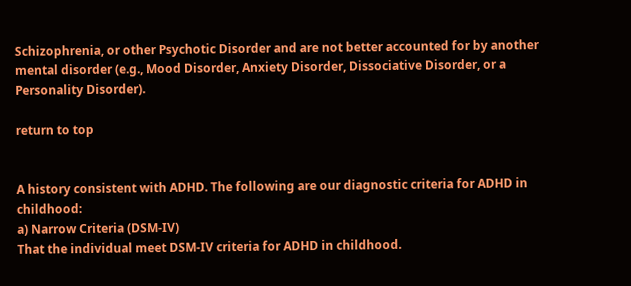Schizophrenia, or other Psychotic Disorder and are not better accounted for by another mental disorder (e.g., Mood Disorder, Anxiety Disorder, Dissociative Disorder, or a Personality Disorder).

return to top


A history consistent with ADHD. The following are our diagnostic criteria for ADHD in childhood:
a) Narrow Criteria (DSM-IV)
That the individual meet DSM-IV criteria for ADHD in childhood.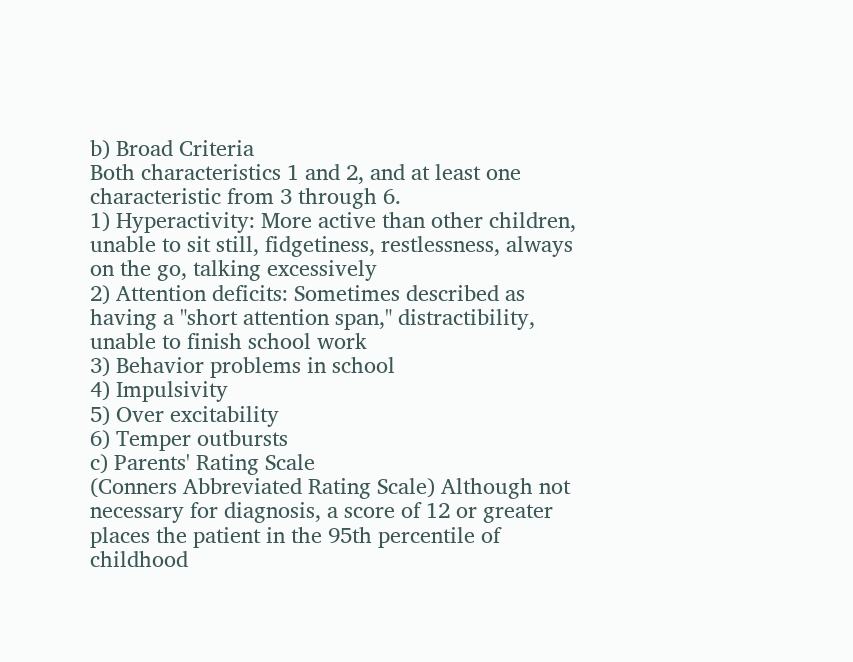b) Broad Criteria
Both characteristics 1 and 2, and at least one characteristic from 3 through 6.
1) Hyperactivity: More active than other children, unable to sit still, fidgetiness, restlessness, always on the go, talking excessively
2) Attention deficits: Sometimes described as having a "short attention span," distractibility, unable to finish school work
3) Behavior problems in school
4) Impulsivity
5) Over excitability
6) Temper outbursts
c) Parents' Rating Scale
(Conners Abbreviated Rating Scale) Although not necessary for diagnosis, a score of 12 or greater places the patient in the 95th percentile of childhood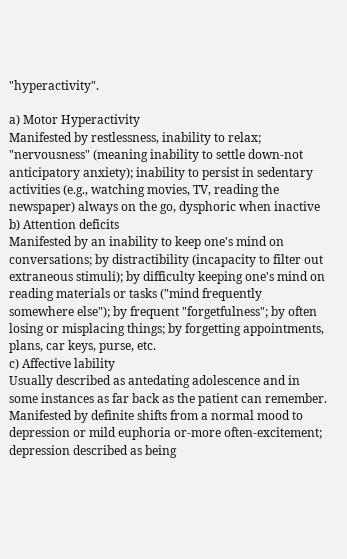"hyperactivity".

a) Motor Hyperactivity
Manifested by restlessness, inability to relax; "nervousness" (meaning inability to settle down-not anticipatory anxiety); inability to persist in sedentary activities (e.g., watching movies, TV, reading the newspaper) always on the go, dysphoric when inactive
b) Attention deficits
Manifested by an inability to keep one's mind on conversations; by distractibility (incapacity to filter out extraneous stimuli); by difficulty keeping one's mind on reading materials or tasks ("mind frequently somewhere else"); by frequent "forgetfulness"; by often losing or misplacing things; by forgetting appointments, plans, car keys, purse, etc.
c) Affective lability
Usually described as antedating adolescence and in some instances as far back as the patient can remember. Manifested by definite shifts from a normal mood to depression or mild euphoria or-more often-excitement; depression described as being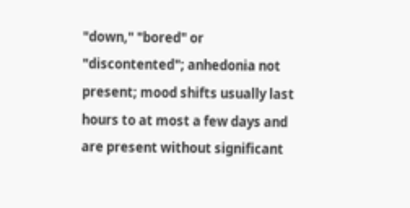"down," "bored" or "discontented"; anhedonia not present; mood shifts usually last hours to at most a few days and are present without significant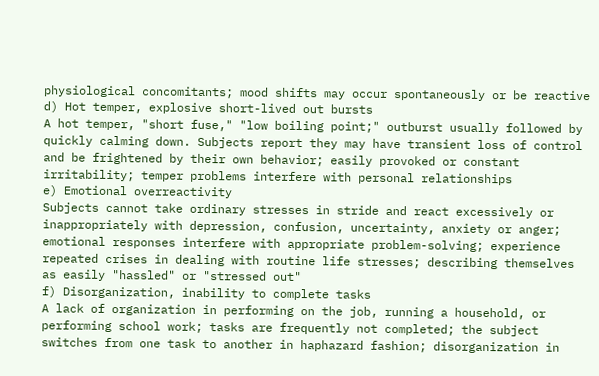physiological concomitants; mood shifts may occur spontaneously or be reactive
d) Hot temper, explosive short-lived out bursts
A hot temper, "short fuse," "low boiling point;" outburst usually followed by quickly calming down. Subjects report they may have transient loss of control and be frightened by their own behavior; easily provoked or constant irritability; temper problems interfere with personal relationships
e) Emotional overreactivity
Subjects cannot take ordinary stresses in stride and react excessively or inappropriately with depression, confusion, uncertainty, anxiety or anger; emotional responses interfere with appropriate problem-solving; experience repeated crises in dealing with routine life stresses; describing themselves as easily "hassled" or "stressed out"
f) Disorganization, inability to complete tasks
A lack of organization in performing on the job, running a household, or performing school work; tasks are frequently not completed; the subject switches from one task to another in haphazard fashion; disorganization in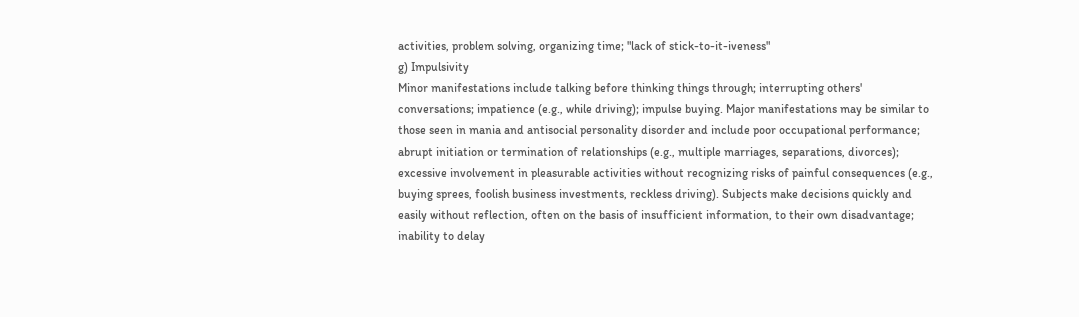activities, problem solving, organizing time; "lack of stick-to-it-iveness"
g) Impulsivity
Minor manifestations include talking before thinking things through; interrupting others' conversations; impatience (e.g., while driving); impulse buying. Major manifestations may be similar to those seen in mania and antisocial personality disorder and include poor occupational performance; abrupt initiation or termination of relationships (e.g., multiple marriages, separations, divorces); excessive involvement in pleasurable activities without recognizing risks of painful consequences (e.g., buying sprees, foolish business investments, reckless driving). Subjects make decisions quickly and easily without reflection, often on the basis of insufficient information, to their own disadvantage; inability to delay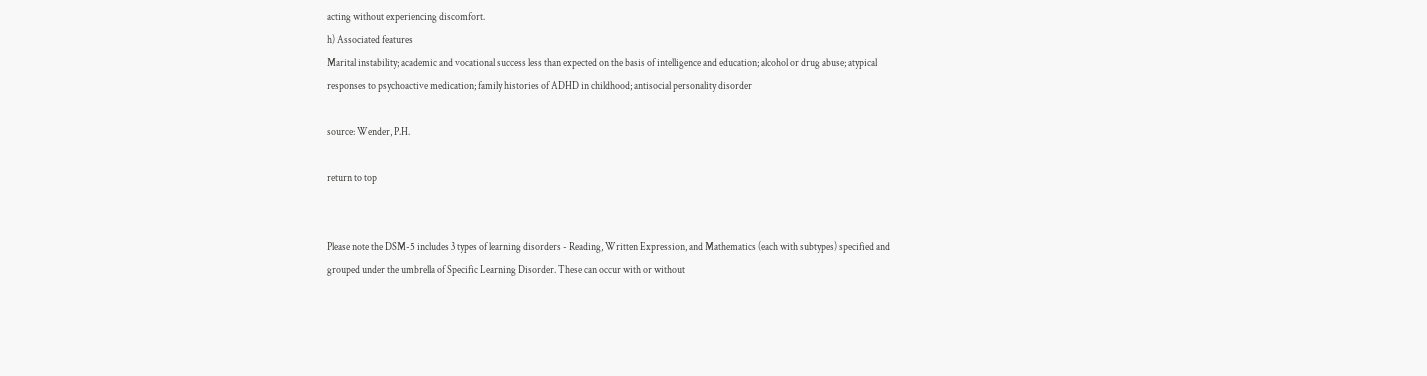acting without experiencing discomfort.
h) Associated features
Marital instability; academic and vocational success less than expected on the basis of intelligence and education; alcohol or drug abuse; atypical responses to psychoactive medication; family histories of ADHD in childhood; antisocial personality disorder

source: Wender, P.H.

return to top


Please note the DSM-5 includes 3 types of learning disorders - Reading, Written Expression, and Mathematics (each with subtypes) specified and grouped under the umbrella of Specific Learning Disorder. These can occur with or without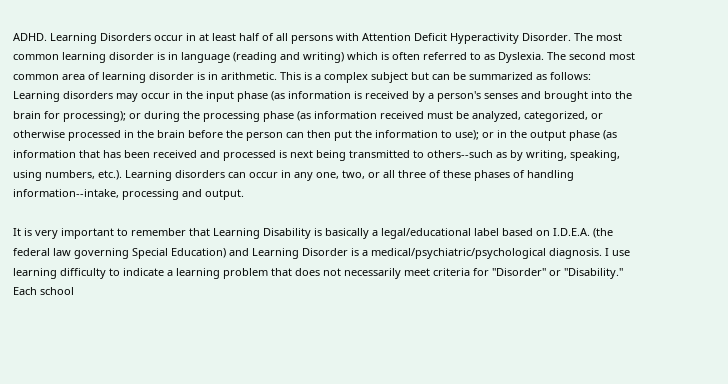ADHD. Learning Disorders occur in at least half of all persons with Attention Deficit Hyperactivity Disorder. The most common learning disorder is in language (reading and writing) which is often referred to as Dyslexia. The second most common area of learning disorder is in arithmetic. This is a complex subject but can be summarized as follows: Learning disorders may occur in the input phase (as information is received by a person's senses and brought into the brain for processing); or during the processing phase (as information received must be analyzed, categorized, or otherwise processed in the brain before the person can then put the information to use); or in the output phase (as information that has been received and processed is next being transmitted to others--such as by writing, speaking, using numbers, etc.). Learning disorders can occur in any one, two, or all three of these phases of handling information--intake, processing and output.

It is very important to remember that Learning Disability is basically a legal/educational label based on I.D.E.A. (the federal law governing Special Education) and Learning Disorder is a medical/psychiatric/psychological diagnosis. I use learning difficulty to indicate a learning problem that does not necessarily meet criteria for "Disorder" or "Disability." Each school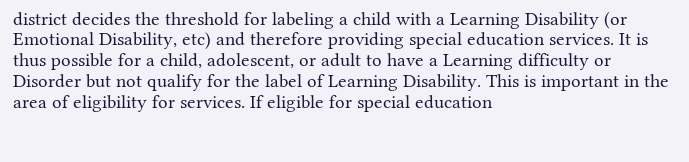district decides the threshold for labeling a child with a Learning Disability (or Emotional Disability, etc) and therefore providing special education services. It is thus possible for a child, adolescent, or adult to have a Learning difficulty or Disorder but not qualify for the label of Learning Disability. This is important in the area of eligibility for services. If eligible for special education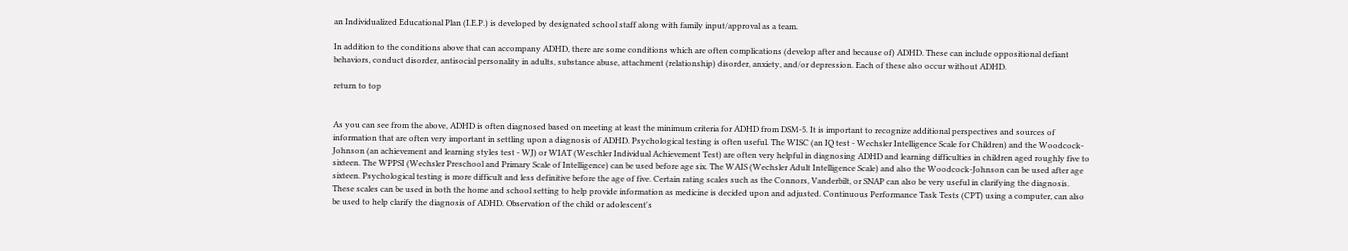an Individualized Educational Plan (I.E.P.) is developed by designated school staff along with family input/approval as a team.

In addition to the conditions above that can accompany ADHD, there are some conditions which are often complications (develop after and because of) ADHD. These can include oppositional defiant behaviors, conduct disorder, antisocial personality in adults, substance abuse, attachment (relationship) disorder, anxiety, and/or depression. Each of these also occur without ADHD.

return to top


As you can see from the above, ADHD is often diagnosed based on meeting at least the minimum criteria for ADHD from DSM-5. It is important to recognize additional perspectives and sources of information that are often very important in settling upon a diagnosis of ADHD. Psychological testing is often useful. The WISC (an IQ test - Wechsler Intelligence Scale for Children) and the Woodcock-Johnson (an achievement and learning styles test - WJ) or WIAT (Weschler Individual Achievement Test) are often very helpful in diagnosing ADHD and learning difficulties in children aged roughly five to sixteen. The WPPSI (Wechsler Preschool and Primary Scale of Intelligence) can be used before age six. The WAIS (Wechsler Adult Intelligence Scale) and also the Woodcock-Johnson can be used after age sixteen. Psychological testing is more difficult and less definitive before the age of five. Certain rating scales such as the Connors, Vanderbilt, or SNAP can also be very useful in clarifying the diagnosis. These scales can be used in both the home and school setting to help provide information as medicine is decided upon and adjusted. Continuous Performance Task Tests (CPT) using a computer, can also be used to help clarify the diagnosis of ADHD. Observation of the child or adolescent's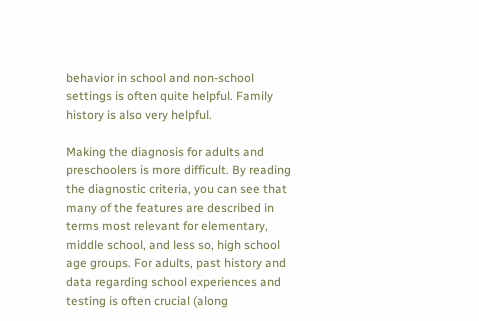behavior in school and non-school settings is often quite helpful. Family history is also very helpful.

Making the diagnosis for adults and preschoolers is more difficult. By reading the diagnostic criteria, you can see that many of the features are described in terms most relevant for elementary, middle school, and less so, high school age groups. For adults, past history and data regarding school experiences and testing is often crucial (along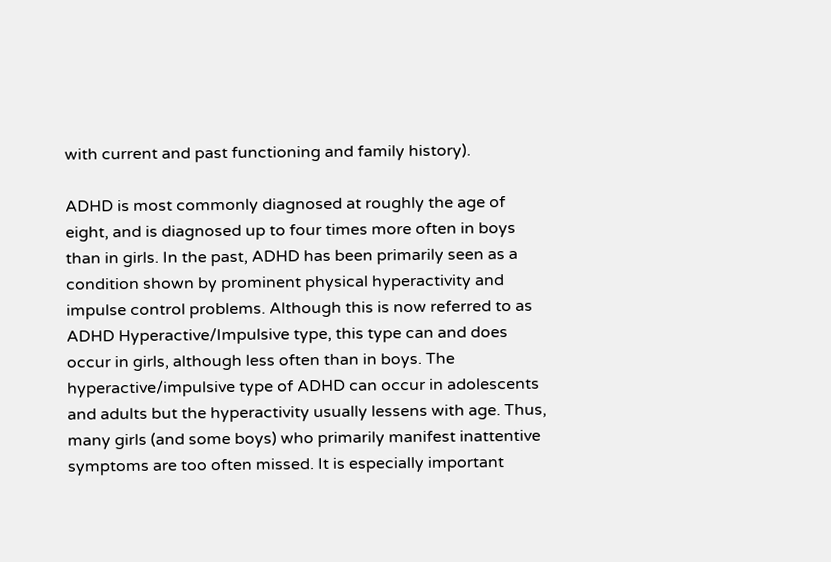with current and past functioning and family history).

ADHD is most commonly diagnosed at roughly the age of eight, and is diagnosed up to four times more often in boys than in girls. In the past, ADHD has been primarily seen as a condition shown by prominent physical hyperactivity and impulse control problems. Although this is now referred to as ADHD Hyperactive/Impulsive type, this type can and does occur in girls, although less often than in boys. The hyperactive/impulsive type of ADHD can occur in adolescents and adults but the hyperactivity usually lessens with age. Thus, many girls (and some boys) who primarily manifest inattentive symptoms are too often missed. It is especially important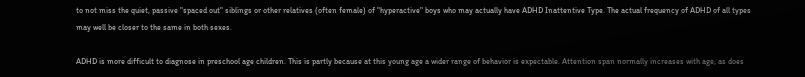to not miss the quiet, passive "spaced out" siblings or other relatives (often female) of "hyperactive" boys who may actually have ADHD Inattentive Type. The actual frequency of ADHD of all types may well be closer to the same in both sexes.

ADHD is more difficult to diagnose in preschool age children. This is partly because at this young age a wider range of behavior is expectable. Attention span normally increases with age, as does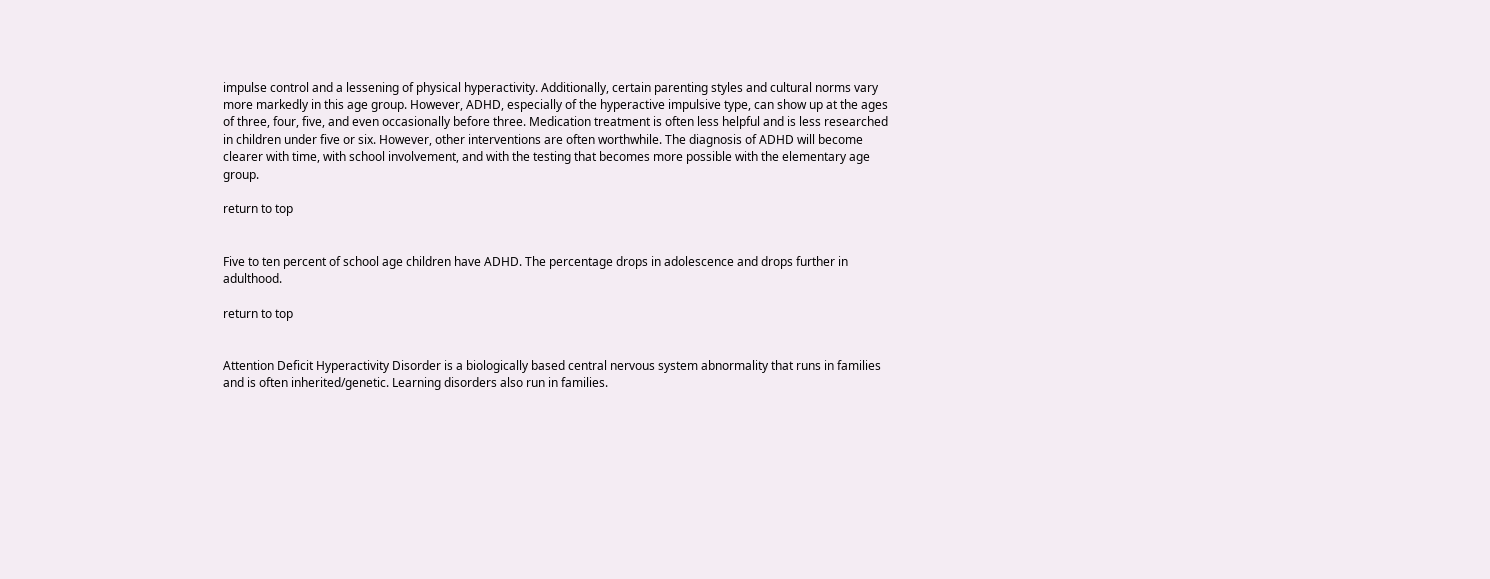impulse control and a lessening of physical hyperactivity. Additionally, certain parenting styles and cultural norms vary more markedly in this age group. However, ADHD, especially of the hyperactive impulsive type, can show up at the ages of three, four, five, and even occasionally before three. Medication treatment is often less helpful and is less researched in children under five or six. However, other interventions are often worthwhile. The diagnosis of ADHD will become clearer with time, with school involvement, and with the testing that becomes more possible with the elementary age group.

return to top


Five to ten percent of school age children have ADHD. The percentage drops in adolescence and drops further in adulthood.

return to top


Attention Deficit Hyperactivity Disorder is a biologically based central nervous system abnormality that runs in families and is often inherited/genetic. Learning disorders also run in families.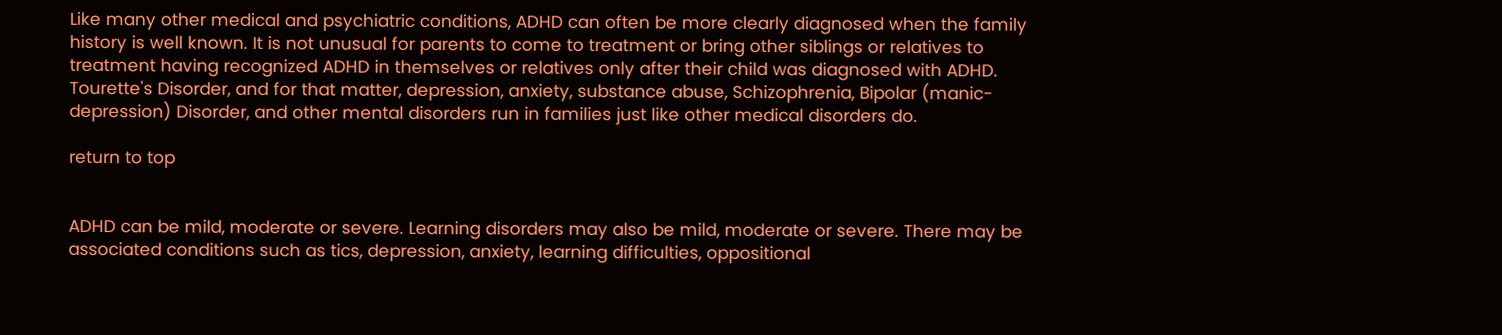Like many other medical and psychiatric conditions, ADHD can often be more clearly diagnosed when the family history is well known. It is not unusual for parents to come to treatment or bring other siblings or relatives to treatment having recognized ADHD in themselves or relatives only after their child was diagnosed with ADHD. Tourette's Disorder, and for that matter, depression, anxiety, substance abuse, Schizophrenia, Bipolar (manic-depression) Disorder, and other mental disorders run in families just like other medical disorders do.

return to top


ADHD can be mild, moderate or severe. Learning disorders may also be mild, moderate or severe. There may be associated conditions such as tics, depression, anxiety, learning difficulties, oppositional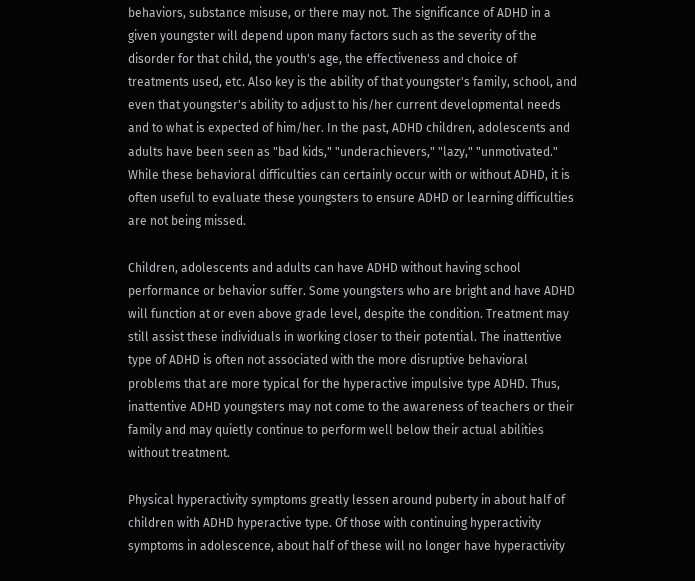behaviors, substance misuse, or there may not. The significance of ADHD in a given youngster will depend upon many factors such as the severity of the disorder for that child, the youth's age, the effectiveness and choice of treatments used, etc. Also key is the ability of that youngster's family, school, and even that youngster's ability to adjust to his/her current developmental needs and to what is expected of him/her. In the past, ADHD children, adolescents and adults have been seen as "bad kids," "underachievers," "lazy," "unmotivated." While these behavioral difficulties can certainly occur with or without ADHD, it is often useful to evaluate these youngsters to ensure ADHD or learning difficulties are not being missed.

Children, adolescents and adults can have ADHD without having school performance or behavior suffer. Some youngsters who are bright and have ADHD will function at or even above grade level, despite the condition. Treatment may still assist these individuals in working closer to their potential. The inattentive type of ADHD is often not associated with the more disruptive behavioral problems that are more typical for the hyperactive impulsive type ADHD. Thus, inattentive ADHD youngsters may not come to the awareness of teachers or their family and may quietly continue to perform well below their actual abilities without treatment.

Physical hyperactivity symptoms greatly lessen around puberty in about half of children with ADHD hyperactive type. Of those with continuing hyperactivity symptoms in adolescence, about half of these will no longer have hyperactivity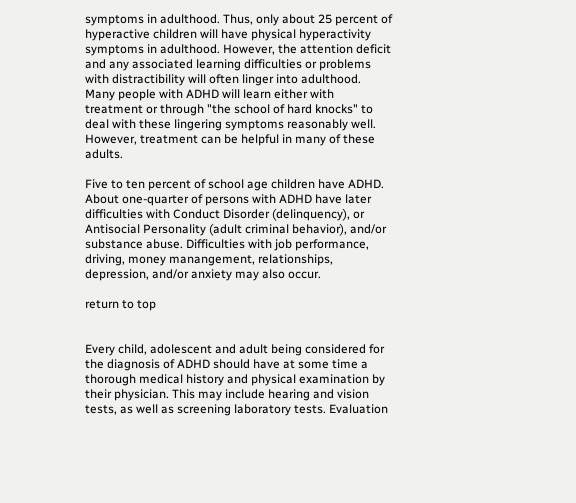symptoms in adulthood. Thus, only about 25 percent of hyperactive children will have physical hyperactivity symptoms in adulthood. However, the attention deficit and any associated learning difficulties or problems with distractibility will often linger into adulthood. Many people with ADHD will learn either with treatment or through "the school of hard knocks" to deal with these lingering symptoms reasonably well. However, treatment can be helpful in many of these adults.

Five to ten percent of school age children have ADHD. About one-quarter of persons with ADHD have later difficulties with Conduct Disorder (delinquency), or Antisocial Personality (adult criminal behavior), and/or substance abuse. Difficulties with job performance, driving, money manangement, relationships, depression, and/or anxiety may also occur.

return to top


Every child, adolescent and adult being considered for the diagnosis of ADHD should have at some time a thorough medical history and physical examination by their physician. This may include hearing and vision tests, as well as screening laboratory tests. Evaluation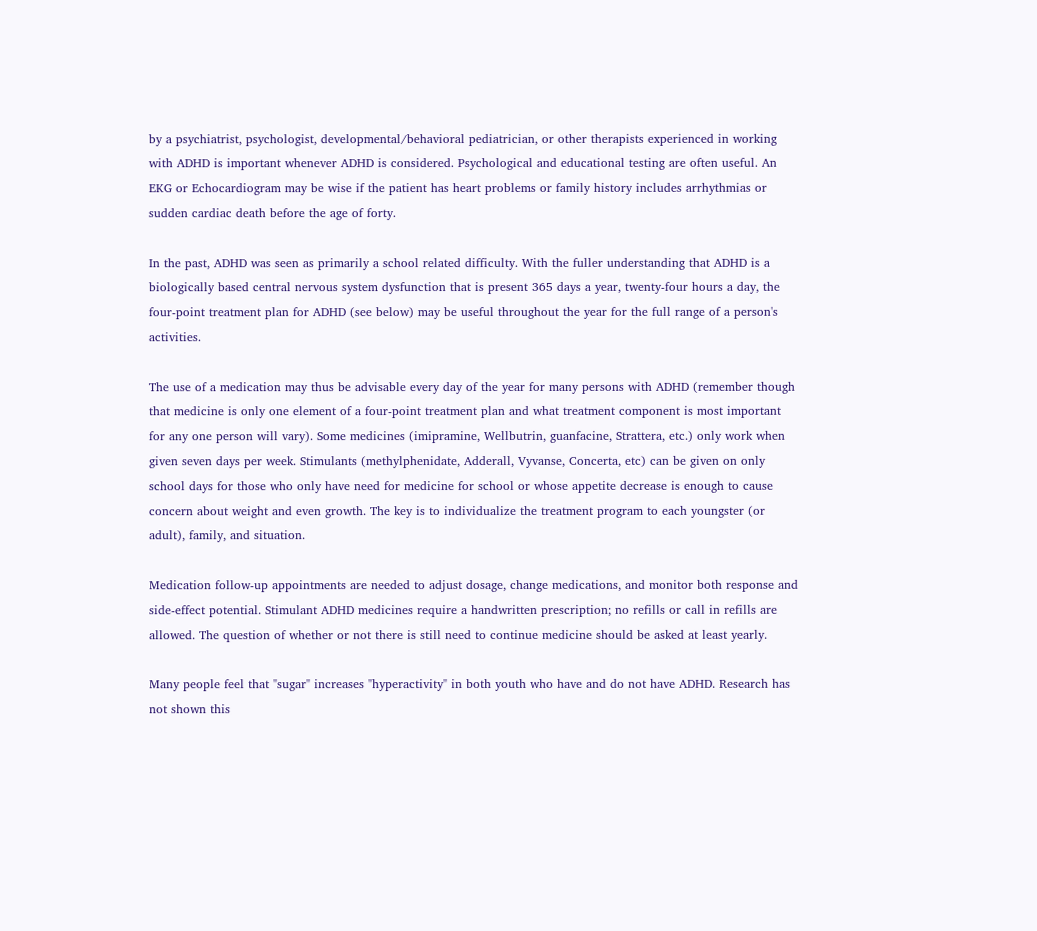by a psychiatrist, psychologist, developmental/behavioral pediatrician, or other therapists experienced in working with ADHD is important whenever ADHD is considered. Psychological and educational testing are often useful. An EKG or Echocardiogram may be wise if the patient has heart problems or family history includes arrhythmias or sudden cardiac death before the age of forty.

In the past, ADHD was seen as primarily a school related difficulty. With the fuller understanding that ADHD is a biologically based central nervous system dysfunction that is present 365 days a year, twenty-four hours a day, the four-point treatment plan for ADHD (see below) may be useful throughout the year for the full range of a person's activities.

The use of a medication may thus be advisable every day of the year for many persons with ADHD (remember though that medicine is only one element of a four-point treatment plan and what treatment component is most important for any one person will vary). Some medicines (imipramine, Wellbutrin, guanfacine, Strattera, etc.) only work when given seven days per week. Stimulants (methylphenidate, Adderall, Vyvanse, Concerta, etc) can be given on only school days for those who only have need for medicine for school or whose appetite decrease is enough to cause concern about weight and even growth. The key is to individualize the treatment program to each youngster (or adult), family, and situation.

Medication follow-up appointments are needed to adjust dosage, change medications, and monitor both response and side-effect potential. Stimulant ADHD medicines require a handwritten prescription; no refills or call in refills are allowed. The question of whether or not there is still need to continue medicine should be asked at least yearly.

Many people feel that "sugar" increases "hyperactivity" in both youth who have and do not have ADHD. Research has not shown this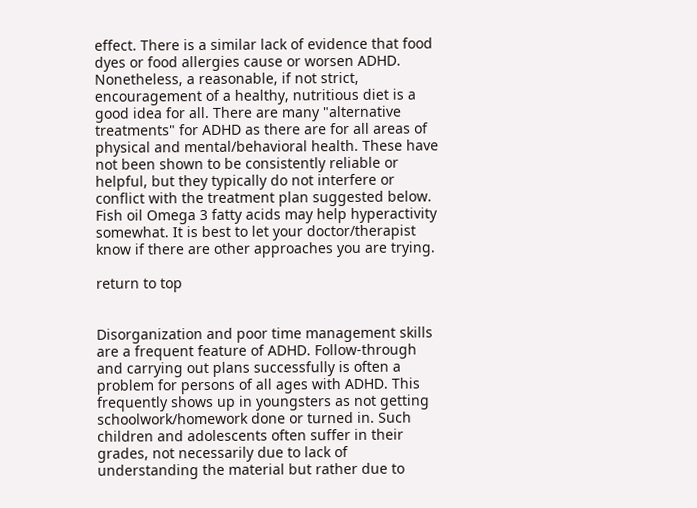effect. There is a similar lack of evidence that food dyes or food allergies cause or worsen ADHD. Nonetheless, a reasonable, if not strict, encouragement of a healthy, nutritious diet is a good idea for all. There are many "alternative treatments" for ADHD as there are for all areas of physical and mental/behavioral health. These have not been shown to be consistently reliable or helpful, but they typically do not interfere or conflict with the treatment plan suggested below. Fish oil Omega 3 fatty acids may help hyperactivity somewhat. It is best to let your doctor/therapist know if there are other approaches you are trying.

return to top


Disorganization and poor time management skills are a frequent feature of ADHD. Follow-through and carrying out plans successfully is often a problem for persons of all ages with ADHD. This frequently shows up in youngsters as not getting schoolwork/homework done or turned in. Such children and adolescents often suffer in their grades, not necessarily due to lack of understanding the material but rather due to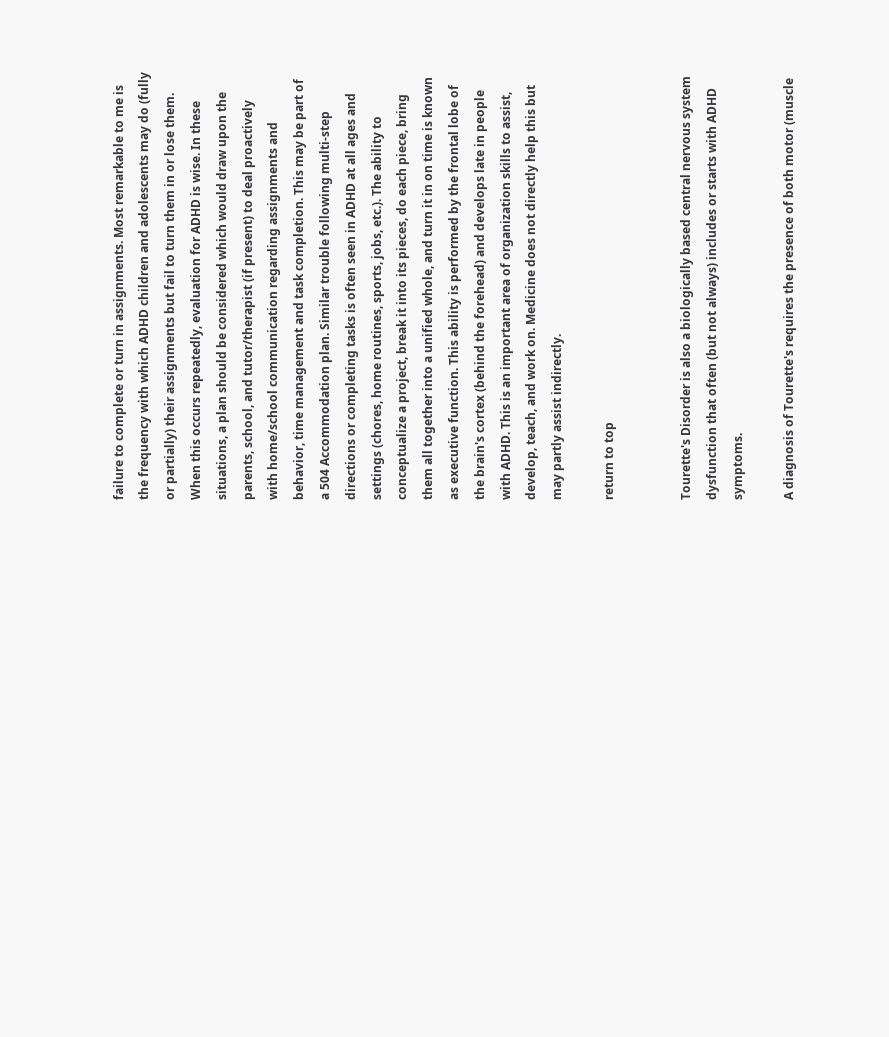failure to complete or turn in assignments. Most remarkable to me is the frequency with which ADHD children and adolescents may do (fully or partially) their assignments but fail to turn them in or lose them. When this occurs repeatedly, evaluation for ADHD is wise. In these situations, a plan should be considered which would draw upon the parents, school, and tutor/therapist (if present) to deal proactively with home/school communication regarding assignments and behavior, time management and task completion. This may be part of a 504 Accommodation plan. Similar trouble following multi-step directions or completing tasks is often seen in ADHD at all ages and settings (chores, home routines, sports, jobs, etc.). The ability to conceptualize a project, break it into its pieces, do each piece, bring them all together into a unified whole, and turn it in on time is known as executive function. This ability is performed by the frontal lobe of the brain's cortex (behind the forehead) and develops late in people with ADHD. This is an important area of organization skills to assist, develop, teach, and work on. Medicine does not directly help this but may partly assist indirectly.

return to top


Tourette's Disorder is also a biologically based central nervous system dysfunction that often (but not always) includes or starts with ADHD symptoms.

A diagnosis of Tourette's requires the presence of both motor (muscle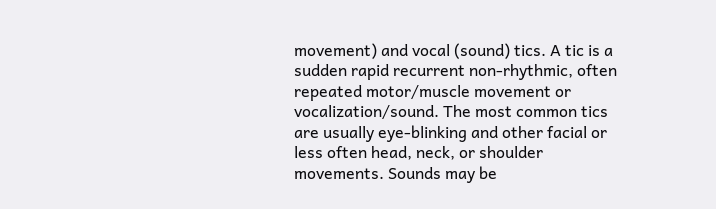movement) and vocal (sound) tics. A tic is a sudden rapid recurrent non-rhythmic, often repeated motor/muscle movement or vocalization/sound. The most common tics are usually eye-blinking and other facial or less often head, neck, or shoulder movements. Sounds may be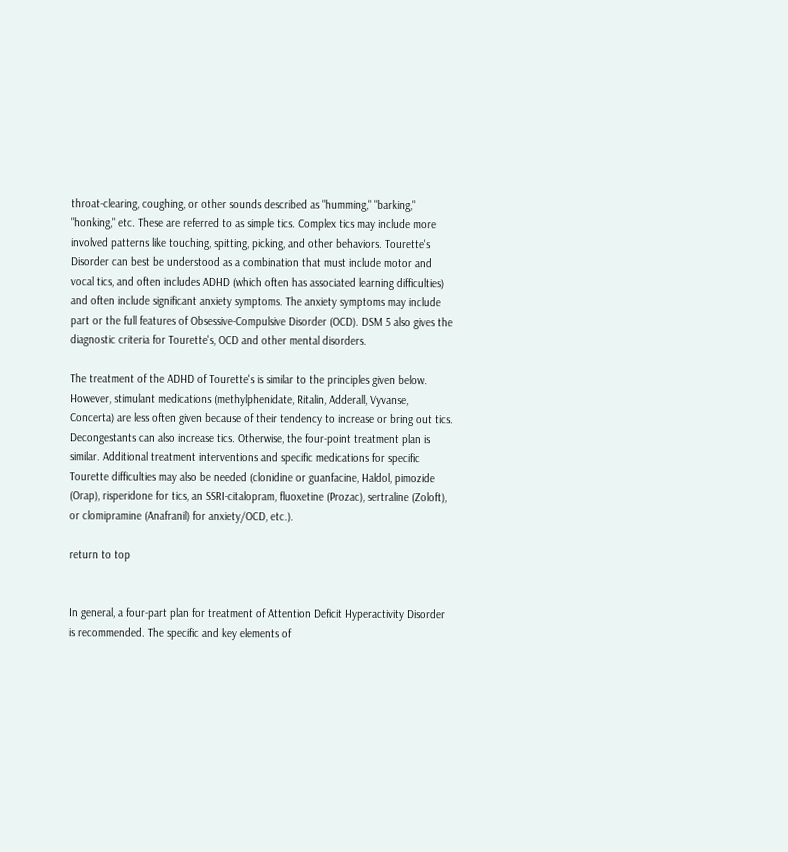throat-clearing, coughing, or other sounds described as "humming," "barking," "honking," etc. These are referred to as simple tics. Complex tics may include more involved patterns like touching, spitting, picking, and other behaviors. Tourette's Disorder can best be understood as a combination that must include motor and vocal tics, and often includes ADHD (which often has associated learning difficulties) and often include significant anxiety symptoms. The anxiety symptoms may include part or the full features of Obsessive-Compulsive Disorder (OCD). DSM 5 also gives the diagnostic criteria for Tourette's, OCD and other mental disorders.

The treatment of the ADHD of Tourette's is similar to the principles given below. However, stimulant medications (methylphenidate, Ritalin, Adderall, Vyvanse, Concerta) are less often given because of their tendency to increase or bring out tics. Decongestants can also increase tics. Otherwise, the four-point treatment plan is similar. Additional treatment interventions and specific medications for specific Tourette difficulties may also be needed (clonidine or guanfacine, Haldol, pimozide (Orap), risperidone for tics, an SSRI-citalopram, fluoxetine (Prozac), sertraline (Zoloft), or clomipramine (Anafranil) for anxiety/OCD, etc.).

return to top


In general, a four-part plan for treatment of Attention Deficit Hyperactivity Disorder is recommended. The specific and key elements of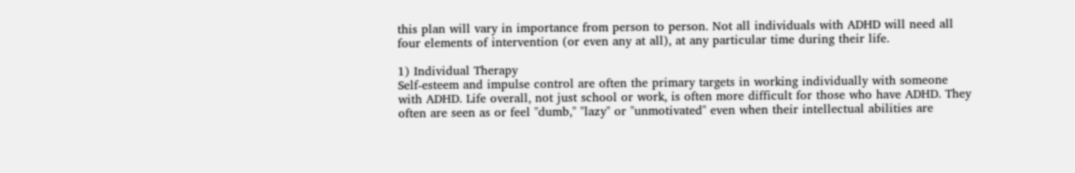this plan will vary in importance from person to person. Not all individuals with ADHD will need all four elements of intervention (or even any at all), at any particular time during their life.

1) Individual Therapy
Self-esteem and impulse control are often the primary targets in working individually with someone with ADHD. Life overall, not just school or work, is often more difficult for those who have ADHD. They often are seen as or feel "dumb," "lazy" or "unmotivated" even when their intellectual abilities are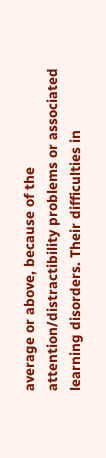average or above, because of the attention/distractibility problems or associated learning disorders. Their difficulties in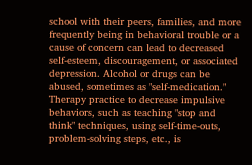school with their peers, families, and more frequently being in behavioral trouble or a cause of concern can lead to decreased self-esteem, discouragement, or associated depression. Alcohol or drugs can be abused, sometimes as "self-medication." Therapy practice to decrease impulsive behaviors, such as teaching "stop and think" techniques, using self-time-outs, problem-solving steps, etc., is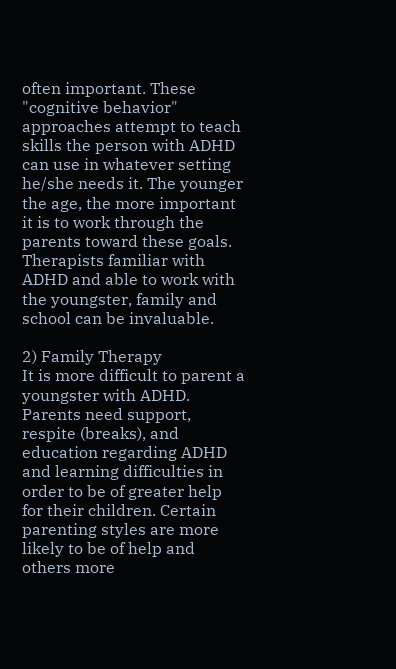often important. These "cognitive behavior" approaches attempt to teach skills the person with ADHD can use in whatever setting he/she needs it. The younger the age, the more important it is to work through the parents toward these goals. Therapists familiar with ADHD and able to work with the youngster, family and school can be invaluable.

2) Family Therapy
It is more difficult to parent a youngster with ADHD. Parents need support, respite (breaks), and education regarding ADHD and learning difficulties in order to be of greater help for their children. Certain parenting styles are more likely to be of help and others more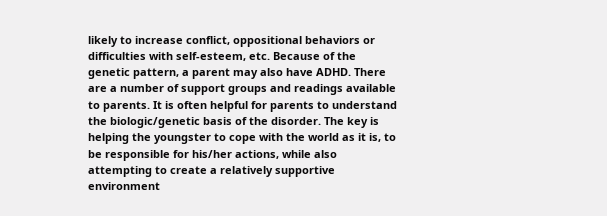likely to increase conflict, oppositional behaviors or difficulties with self-esteem, etc. Because of the genetic pattern, a parent may also have ADHD. There are a number of support groups and readings available to parents. It is often helpful for parents to understand the biologic/genetic basis of the disorder. The key is helping the youngster to cope with the world as it is, to be responsible for his/her actions, while also attempting to create a relatively supportive environment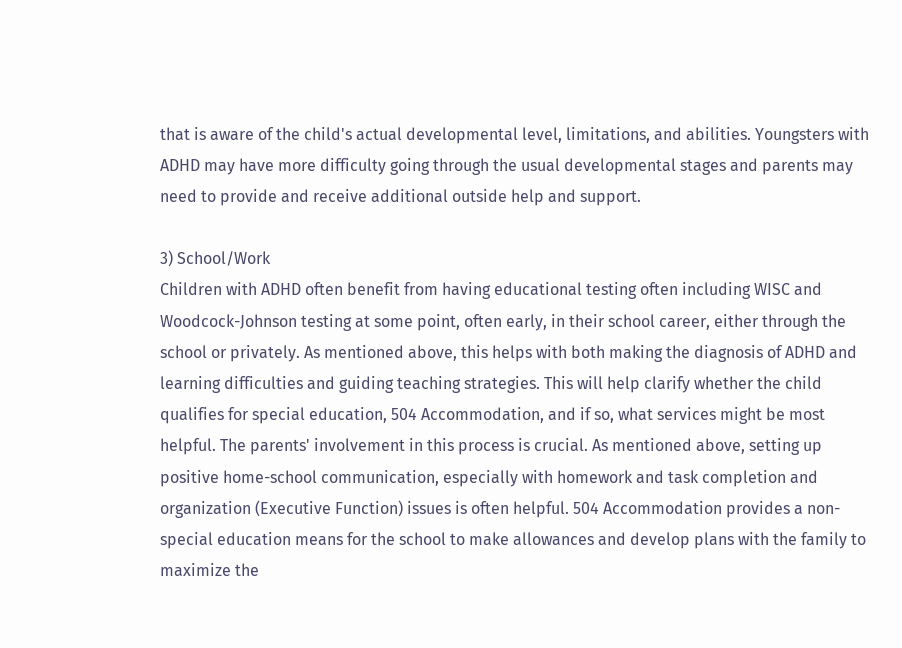that is aware of the child's actual developmental level, limitations, and abilities. Youngsters with ADHD may have more difficulty going through the usual developmental stages and parents may need to provide and receive additional outside help and support.

3) School/Work
Children with ADHD often benefit from having educational testing often including WISC and Woodcock-Johnson testing at some point, often early, in their school career, either through the school or privately. As mentioned above, this helps with both making the diagnosis of ADHD and learning difficulties and guiding teaching strategies. This will help clarify whether the child qualifies for special education, 504 Accommodation, and if so, what services might be most helpful. The parents' involvement in this process is crucial. As mentioned above, setting up positive home-school communication, especially with homework and task completion and organization (Executive Function) issues is often helpful. 504 Accommodation provides a non-special education means for the school to make allowances and develop plans with the family to maximize the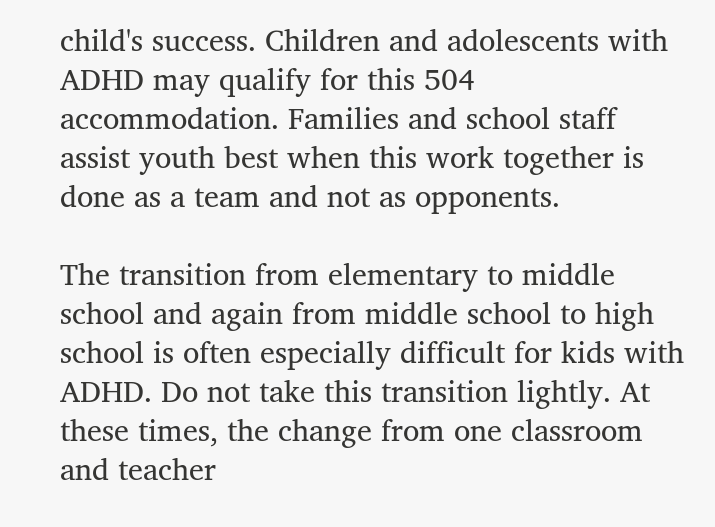child's success. Children and adolescents with ADHD may qualify for this 504 accommodation. Families and school staff assist youth best when this work together is done as a team and not as opponents.

The transition from elementary to middle school and again from middle school to high school is often especially difficult for kids with ADHD. Do not take this transition lightly. At these times, the change from one classroom and teacher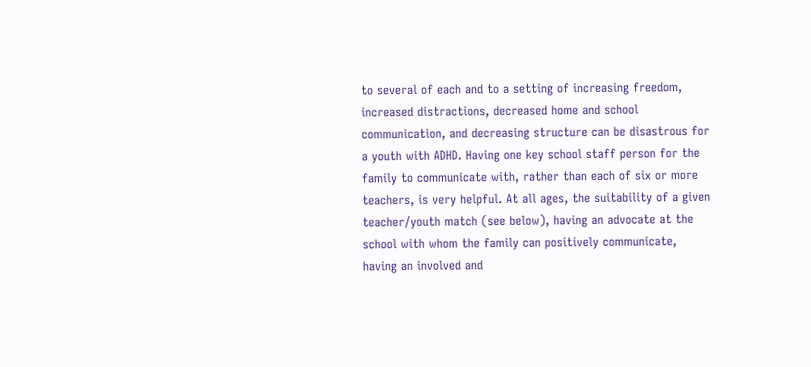to several of each and to a setting of increasing freedom, increased distractions, decreased home and school communication, and decreasing structure can be disastrous for a youth with ADHD. Having one key school staff person for the family to communicate with, rather than each of six or more teachers, is very helpful. At all ages, the suitability of a given teacher/youth match (see below), having an advocate at the school with whom the family can positively communicate, having an involved and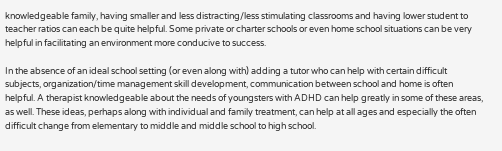knowledgeable family, having smaller and less distracting/less stimulating classrooms and having lower student to teacher ratios can each be quite helpful. Some private or charter schools or even home school situations can be very helpful in facilitating an environment more conducive to success.

In the absence of an ideal school setting (or even along with) adding a tutor who can help with certain difficult subjects, organization/time management skill development, communication between school and home is often helpful. A therapist knowledgeable about the needs of youngsters with ADHD can help greatly in some of these areas, as well. These ideas, perhaps along with individual and family treatment, can help at all ages and especially the often difficult change from elementary to middle and middle school to high school.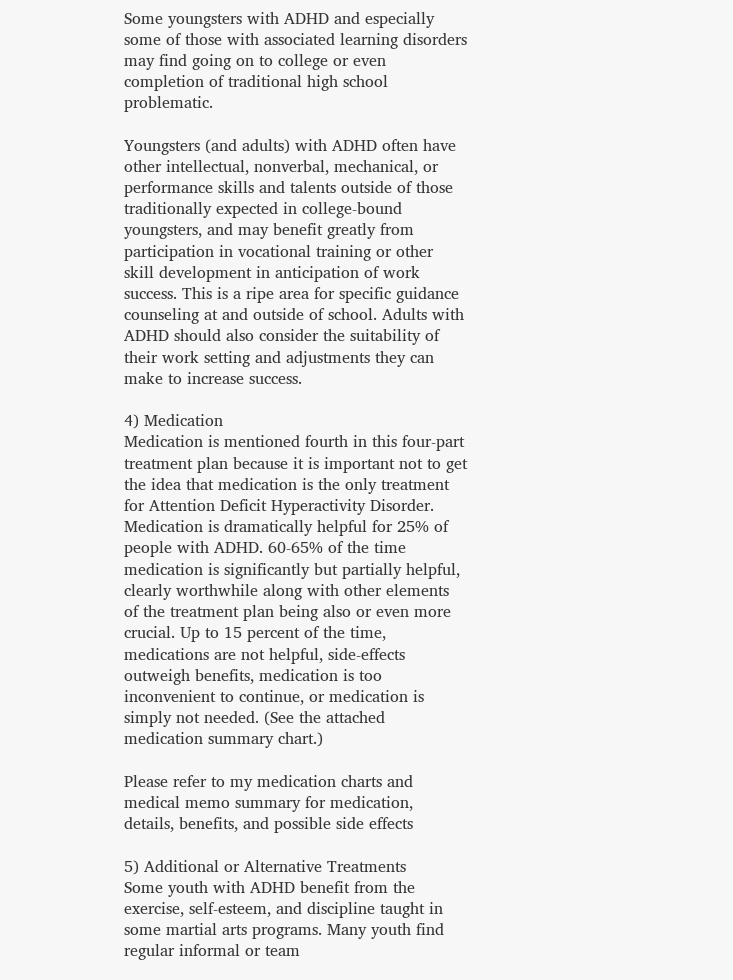Some youngsters with ADHD and especially some of those with associated learning disorders may find going on to college or even completion of traditional high school problematic.

Youngsters (and adults) with ADHD often have other intellectual, nonverbal, mechanical, or performance skills and talents outside of those traditionally expected in college-bound youngsters, and may benefit greatly from participation in vocational training or other skill development in anticipation of work success. This is a ripe area for specific guidance counseling at and outside of school. Adults with ADHD should also consider the suitability of their work setting and adjustments they can make to increase success.

4) Medication
Medication is mentioned fourth in this four-part treatment plan because it is important not to get the idea that medication is the only treatment for Attention Deficit Hyperactivity Disorder. Medication is dramatically helpful for 25% of people with ADHD. 60-65% of the time medication is significantly but partially helpful, clearly worthwhile along with other elements of the treatment plan being also or even more crucial. Up to 15 percent of the time, medications are not helpful, side-effects outweigh benefits, medication is too inconvenient to continue, or medication is simply not needed. (See the attached medication summary chart.)

Please refer to my medication charts and medical memo summary for medication, details, benefits, and possible side effects

5) Additional or Alternative Treatments
Some youth with ADHD benefit from the exercise, self-esteem, and discipline taught in some martial arts programs. Many youth find regular informal or team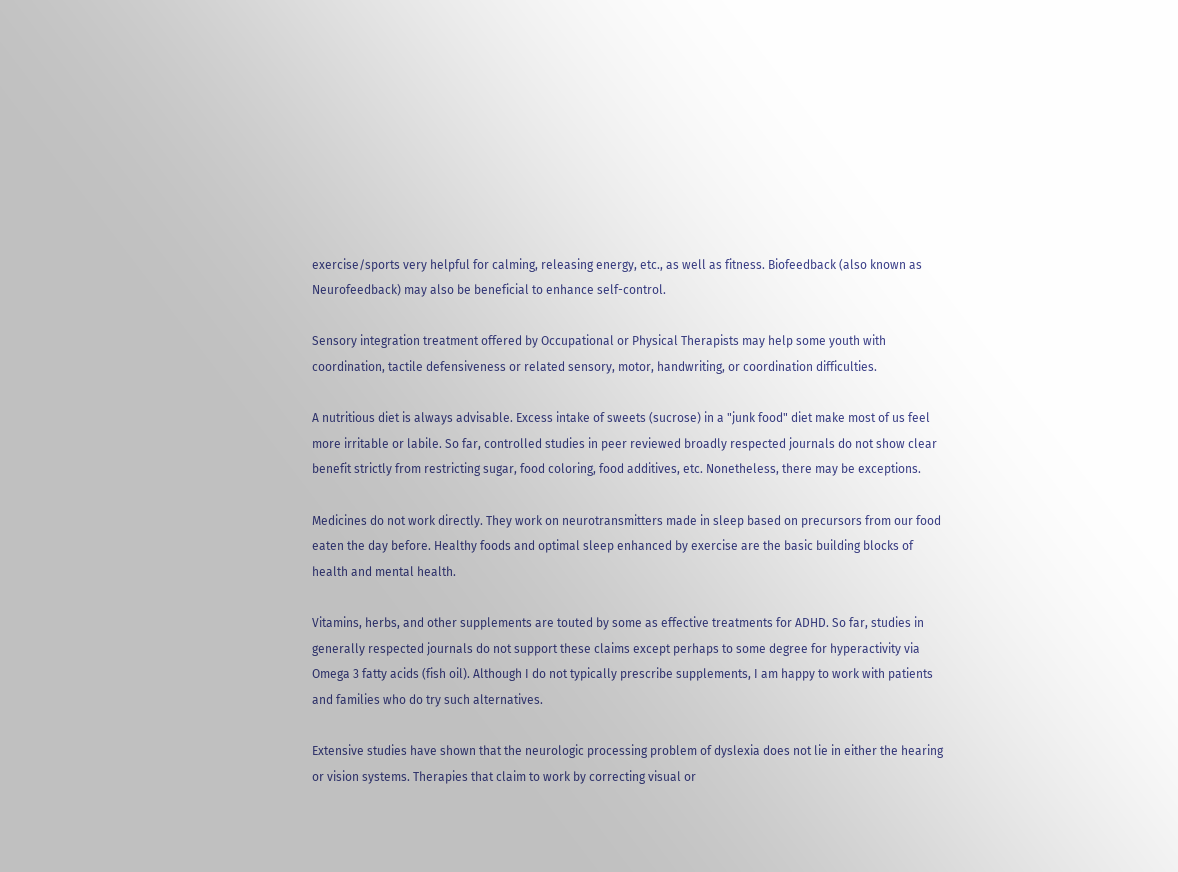exercise/sports very helpful for calming, releasing energy, etc., as well as fitness. Biofeedback (also known as Neurofeedback) may also be beneficial to enhance self-control.

Sensory integration treatment offered by Occupational or Physical Therapists may help some youth with coordination, tactile defensiveness or related sensory, motor, handwriting, or coordination difficulties.

A nutritious diet is always advisable. Excess intake of sweets (sucrose) in a "junk food" diet make most of us feel more irritable or labile. So far, controlled studies in peer reviewed broadly respected journals do not show clear benefit strictly from restricting sugar, food coloring, food additives, etc. Nonetheless, there may be exceptions.

Medicines do not work directly. They work on neurotransmitters made in sleep based on precursors from our food eaten the day before. Healthy foods and optimal sleep enhanced by exercise are the basic building blocks of health and mental health.

Vitamins, herbs, and other supplements are touted by some as effective treatments for ADHD. So far, studies in generally respected journals do not support these claims except perhaps to some degree for hyperactivity via Omega 3 fatty acids (fish oil). Although I do not typically prescribe supplements, I am happy to work with patients and families who do try such alternatives.

Extensive studies have shown that the neurologic processing problem of dyslexia does not lie in either the hearing or vision systems. Therapies that claim to work by correcting visual or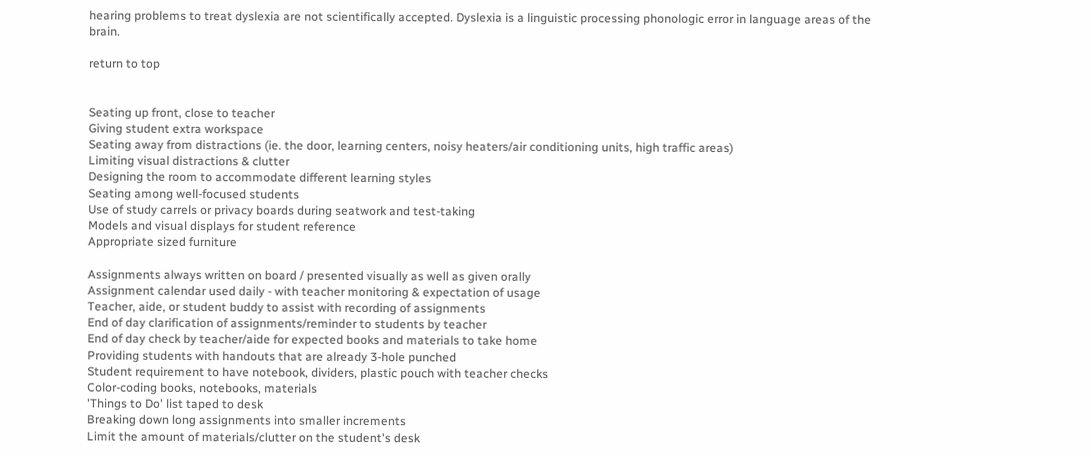hearing problems to treat dyslexia are not scientifically accepted. Dyslexia is a linguistic processing phonologic error in language areas of the brain.

return to top


Seating up front, close to teacher
Giving student extra workspace
Seating away from distractions (ie. the door, learning centers, noisy heaters/air conditioning units, high traffic areas)
Limiting visual distractions & clutter
Designing the room to accommodate different learning styles
Seating among well-focused students
Use of study carrels or privacy boards during seatwork and test-taking
Models and visual displays for student reference
Appropriate sized furniture

Assignments always written on board / presented visually as well as given orally
Assignment calendar used daily - with teacher monitoring & expectation of usage
Teacher, aide, or student buddy to assist with recording of assignments
End of day clarification of assignments/reminder to students by teacher
End of day check by teacher/aide for expected books and materials to take home
Providing students with handouts that are already 3-hole punched
Student requirement to have notebook, dividers, plastic pouch with teacher checks
Color-coding books, notebooks, materials
'Things to Do' list taped to desk
Breaking down long assignments into smaller increments
Limit the amount of materials/clutter on the student's desk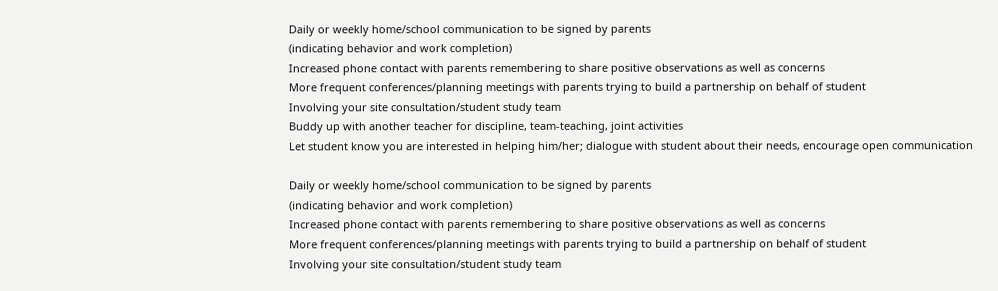Daily or weekly home/school communication to be signed by parents
(indicating behavior and work completion)
Increased phone contact with parents remembering to share positive observations as well as concerns
More frequent conferences/planning meetings with parents trying to build a partnership on behalf of student
Involving your site consultation/student study team
Buddy up with another teacher for discipline, team-teaching, joint activities
Let student know you are interested in helping him/her; dialogue with student about their needs, encourage open communication

Daily or weekly home/school communication to be signed by parents
(indicating behavior and work completion)
Increased phone contact with parents remembering to share positive observations as well as concerns
More frequent conferences/planning meetings with parents trying to build a partnership on behalf of student
Involving your site consultation/student study team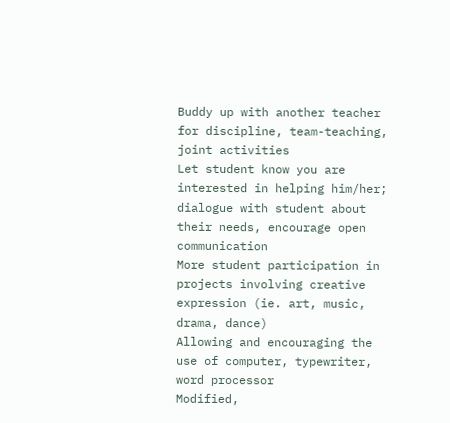Buddy up with another teacher for discipline, team-teaching, joint activities
Let student know you are interested in helping him/her; dialogue with student about their needs, encourage open communication
More student participation in projects involving creative expression (ie. art, music, drama, dance)
Allowing and encouraging the use of computer, typewriter, word processor
Modified,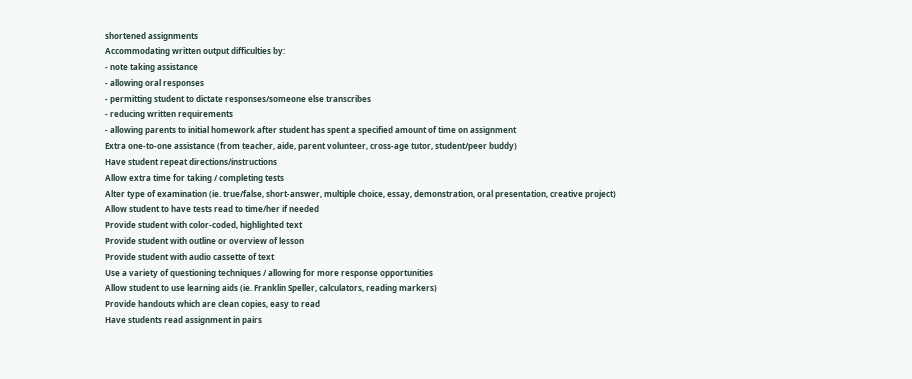shortened assignments
Accommodating written output difficulties by:
- note taking assistance
- allowing oral responses
- permitting student to dictate responses/someone else transcribes
- reducing written requirements
- allowing parents to initial homework after student has spent a specified amount of time on assignment
Extra one-to-one assistance (from teacher, aide, parent volunteer, cross-age tutor, student/peer buddy)
Have student repeat directions/instructions
Allow extra time for taking / completing tests
Alter type of examination (ie. true/false, short-answer, multiple choice, essay, demonstration, oral presentation, creative project)
Allow student to have tests read to time/her if needed
Provide student with color-coded, highlighted text
Provide student with outline or overview of lesson
Provide student with audio cassette of text
Use a variety of questioning techniques / allowing for more response opportunities
Allow student to use learning aids (ie. Franklin Speller, calculators, reading markers)
Provide handouts which are clean copies, easy to read
Have students read assignment in pairs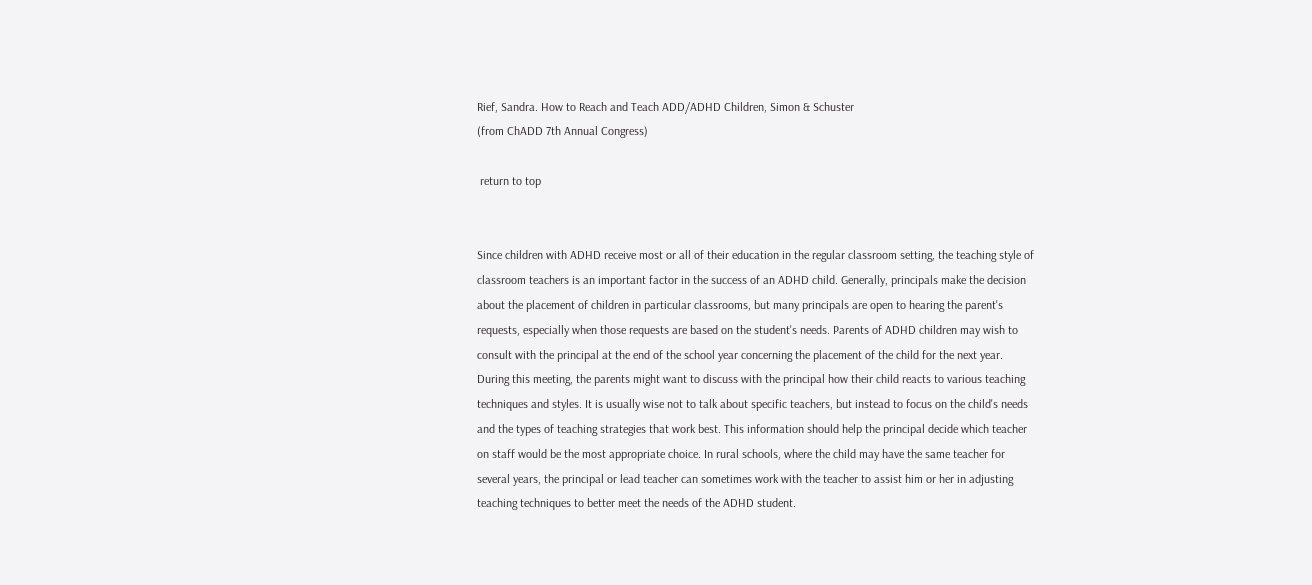Rief, Sandra. How to Reach and Teach ADD/ADHD Children, Simon & Schuster
(from ChADD 7th Annual Congress)

 return to top


Since children with ADHD receive most or all of their education in the regular classroom setting, the teaching style of classroom teachers is an important factor in the success of an ADHD child. Generally, principals make the decision about the placement of children in particular classrooms, but many principals are open to hearing the parent's requests, especially when those requests are based on the student's needs. Parents of ADHD children may wish to consult with the principal at the end of the school year concerning the placement of the child for the next year. During this meeting, the parents might want to discuss with the principal how their child reacts to various teaching techniques and styles. It is usually wise not to talk about specific teachers, but instead to focus on the child's needs and the types of teaching strategies that work best. This information should help the principal decide which teacher on staff would be the most appropriate choice. In rural schools, where the child may have the same teacher for several years, the principal or lead teacher can sometimes work with the teacher to assist him or her in adjusting teaching techniques to better meet the needs of the ADHD student.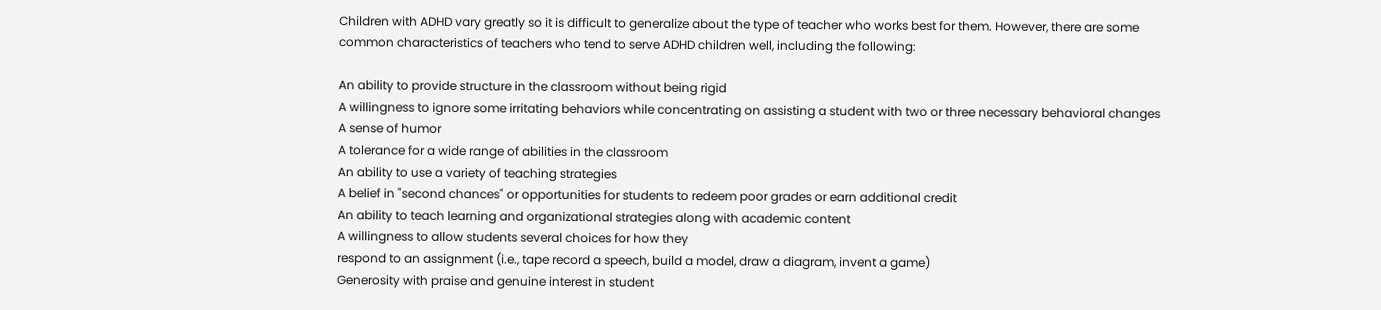Children with ADHD vary greatly so it is difficult to generalize about the type of teacher who works best for them. However, there are some common characteristics of teachers who tend to serve ADHD children well, including the following:

An ability to provide structure in the classroom without being rigid
A willingness to ignore some irritating behaviors while concentrating on assisting a student with two or three necessary behavioral changes
A sense of humor
A tolerance for a wide range of abilities in the classroom
An ability to use a variety of teaching strategies
A belief in "second chances" or opportunities for students to redeem poor grades or earn additional credit
An ability to teach learning and organizational strategies along with academic content
A willingness to allow students several choices for how they
respond to an assignment (i.e., tape record a speech, build a model, draw a diagram, invent a game)
Generosity with praise and genuine interest in student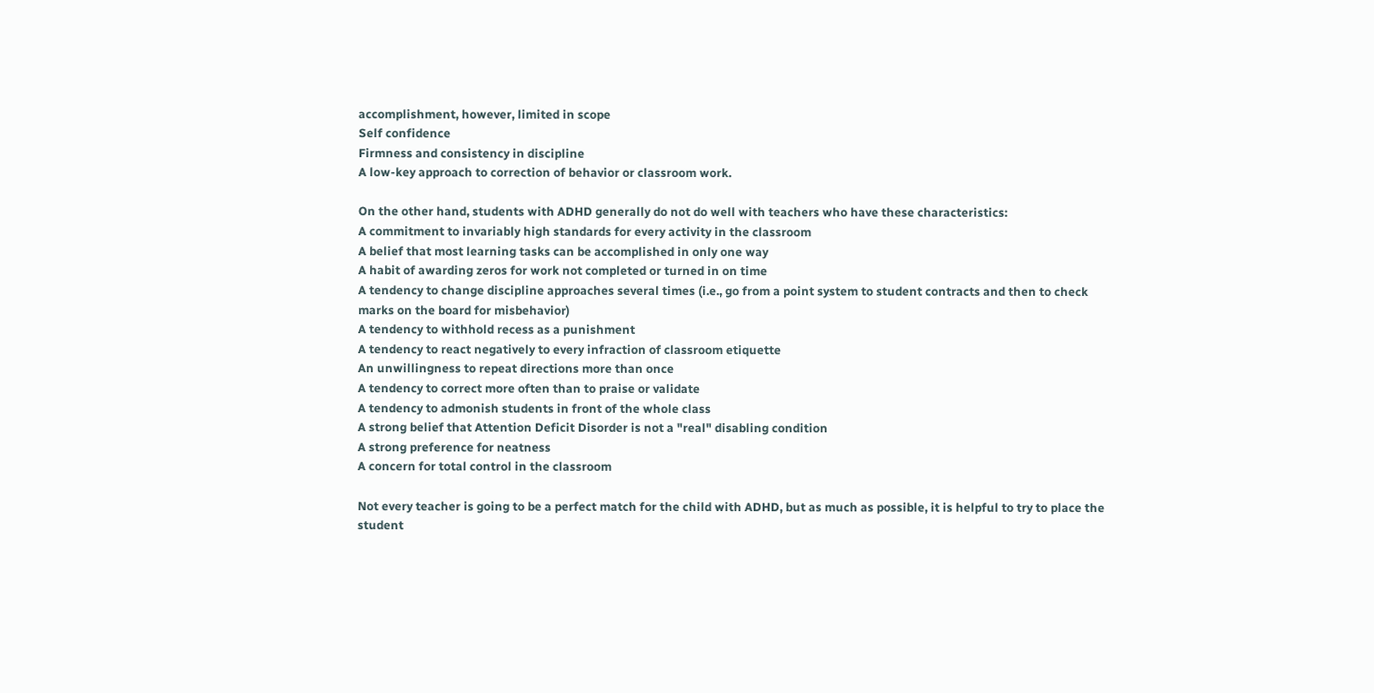accomplishment, however, limited in scope
Self confidence
Firmness and consistency in discipline
A low-key approach to correction of behavior or classroom work.

On the other hand, students with ADHD generally do not do well with teachers who have these characteristics:
A commitment to invariably high standards for every activity in the classroom
A belief that most learning tasks can be accomplished in only one way
A habit of awarding zeros for work not completed or turned in on time
A tendency to change discipline approaches several times (i.e., go from a point system to student contracts and then to check marks on the board for misbehavior)
A tendency to withhold recess as a punishment
A tendency to react negatively to every infraction of classroom etiquette
An unwillingness to repeat directions more than once
A tendency to correct more often than to praise or validate
A tendency to admonish students in front of the whole class
A strong belief that Attention Deficit Disorder is not a "real" disabling condition
A strong preference for neatness
A concern for total control in the classroom

Not every teacher is going to be a perfect match for the child with ADHD, but as much as possible, it is helpful to try to place the student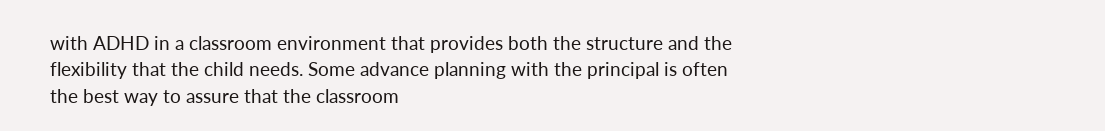with ADHD in a classroom environment that provides both the structure and the flexibility that the child needs. Some advance planning with the principal is often the best way to assure that the classroom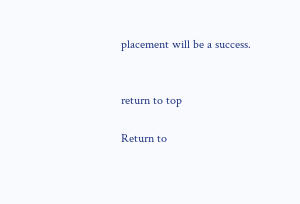placement will be a success.


return to top

Return to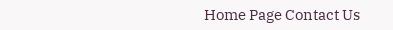Home Page Contact Us